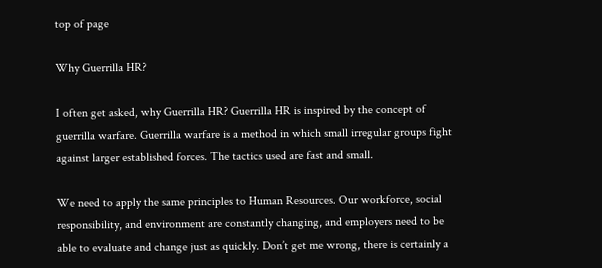top of page

Why Guerrilla HR?

I often get asked, why Guerrilla HR? Guerrilla HR is inspired by the concept of guerrilla warfare. Guerrilla warfare is a method in which small irregular groups fight against larger established forces. The tactics used are fast and small.

We need to apply the same principles to Human Resources. Our workforce, social responsibility, and environment are constantly changing, and employers need to be able to evaluate and change just as quickly. Don’t get me wrong, there is certainly a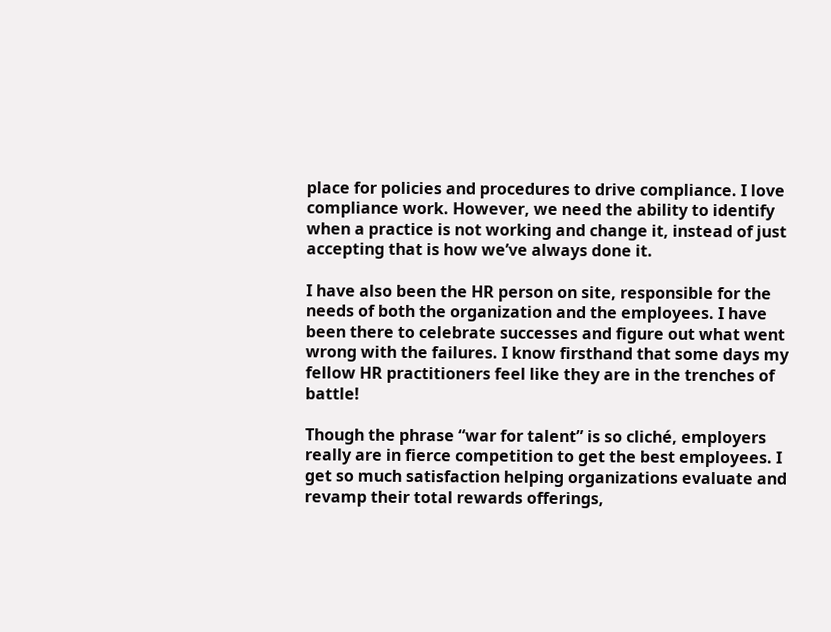place for policies and procedures to drive compliance. I love compliance work. However, we need the ability to identify when a practice is not working and change it, instead of just accepting that is how we’ve always done it.

I have also been the HR person on site, responsible for the needs of both the organization and the employees. I have been there to celebrate successes and figure out what went wrong with the failures. I know firsthand that some days my fellow HR practitioners feel like they are in the trenches of battle!

Though the phrase “war for talent” is so cliché, employers really are in fierce competition to get the best employees. I get so much satisfaction helping organizations evaluate and revamp their total rewards offerings,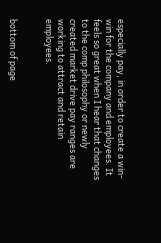especially pay, in order to create a win-win for the company and employees. It feels so great when I hear that changes to the comp philosophy or newly created market drive pay ranges are working to attract and retain employees.


bottom of page